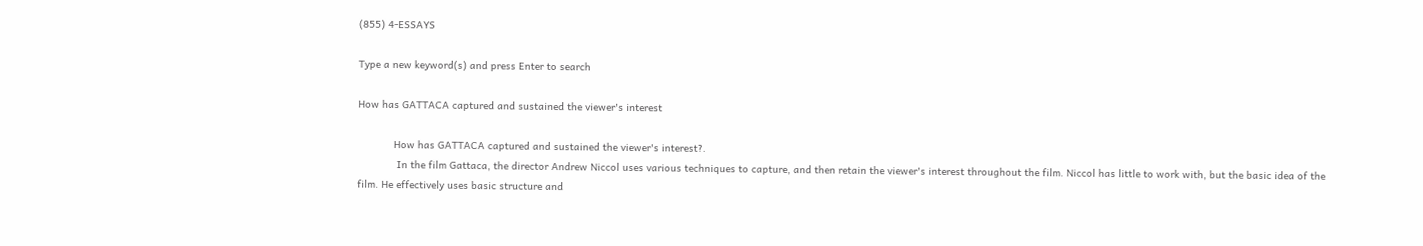(855) 4-ESSAYS

Type a new keyword(s) and press Enter to search

How has GATTACA captured and sustained the viewer's interest

            How has GATTACA captured and sustained the viewer's interest?.
             In the film Gattaca, the director Andrew Niccol uses various techniques to capture, and then retain the viewer's interest throughout the film. Niccol has little to work with, but the basic idea of the film. He effectively uses basic structure and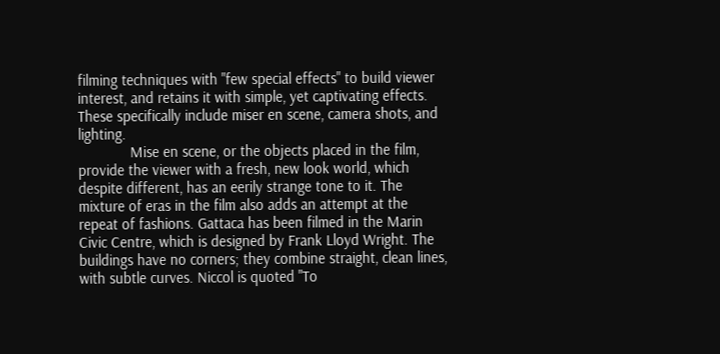filming techniques with "few special effects" to build viewer interest, and retains it with simple, yet captivating effects. These specifically include miser en scene, camera shots, and lighting.
             Mise en scene, or the objects placed in the film, provide the viewer with a fresh, new look world, which despite different, has an eerily strange tone to it. The mixture of eras in the film also adds an attempt at the repeat of fashions. Gattaca has been filmed in the Marin Civic Centre, which is designed by Frank Lloyd Wright. The buildings have no corners; they combine straight, clean lines, with subtle curves. Niccol is quoted "To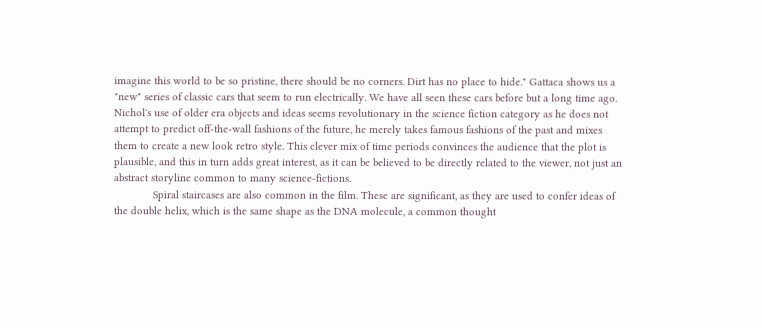imagine this world to be so pristine, there should be no corners. Dirt has no place to hide." Gattaca shows us a "new" series of classic cars that seem to run electrically. We have all seen these cars before but a long time ago. Nichol's use of older era objects and ideas seems revolutionary in the science fiction category as he does not attempt to predict off-the-wall fashions of the future, he merely takes famous fashions of the past and mixes them to create a new look retro style. This clever mix of time periods convinces the audience that the plot is plausible, and this in turn adds great interest, as it can be believed to be directly related to the viewer, not just an abstract storyline common to many science-fictions.
             Spiral staircases are also common in the film. These are significant, as they are used to confer ideas of the double helix, which is the same shape as the DNA molecule, a common thought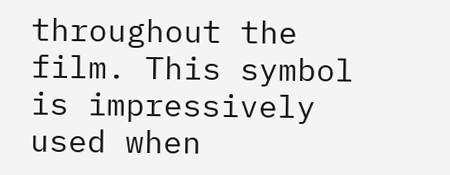throughout the film. This symbol is impressively used when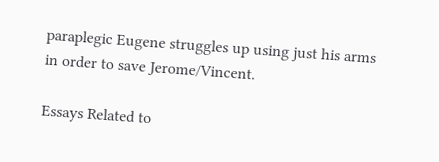paraplegic Eugene struggles up using just his arms in order to save Jerome/Vincent.

Essays Related to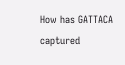How has GATTACA captured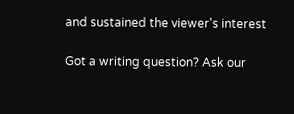and sustained the viewer's interest

Got a writing question? Ask our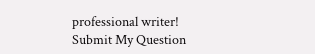professional writer!
Submit My Question